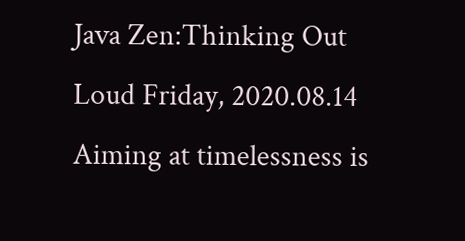Java Zen:Thinking Out Loud Friday, 2020.08.14
Aiming at timelessness is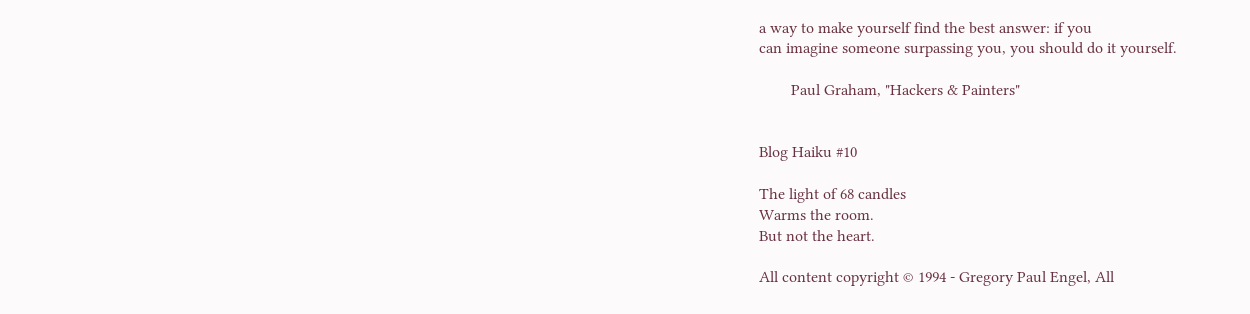a way to make yourself find the best answer: if you
can imagine someone surpassing you, you should do it yourself.

        Paul Graham, "Hackers & Painters"


Blog Haiku #10

The light of 68 candles
Warms the room.
But not the heart.

All content copyright © 1994 - Gregory Paul Engel, All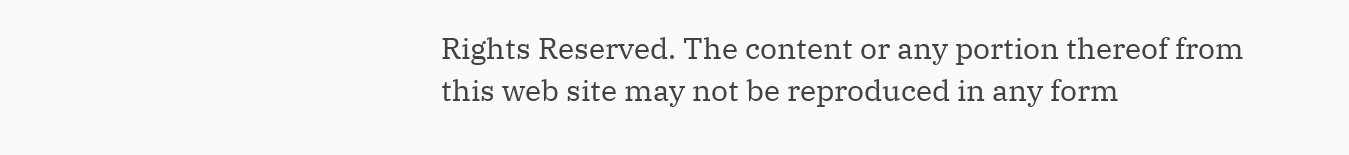Rights Reserved. The content or any portion thereof from this web site may not be reproduced in any form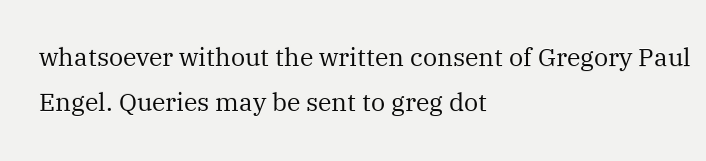whatsoever without the written consent of Gregory Paul Engel. Queries may be sent to greg dot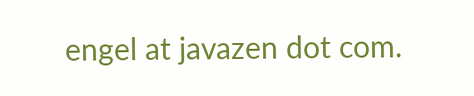engel at javazen dot com.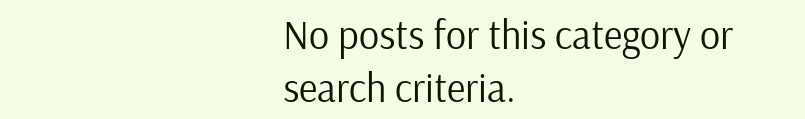No posts for this category or search criteria.